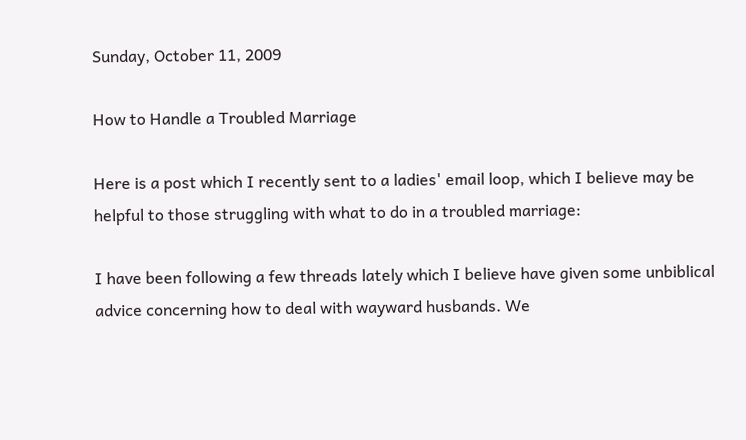Sunday, October 11, 2009

How to Handle a Troubled Marriage

Here is a post which I recently sent to a ladies' email loop, which I believe may be helpful to those struggling with what to do in a troubled marriage:

I have been following a few threads lately which I believe have given some unbiblical advice concerning how to deal with wayward husbands. We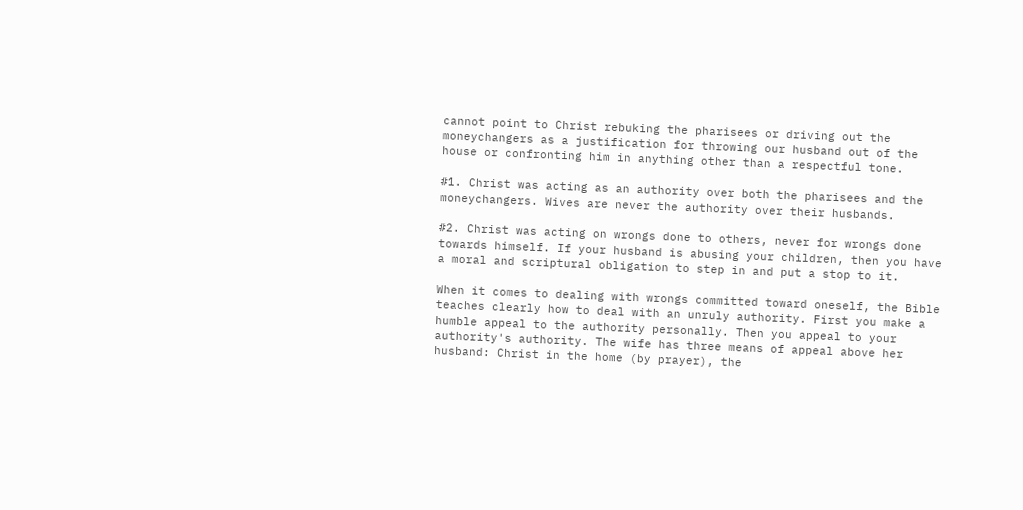cannot point to Christ rebuking the pharisees or driving out the moneychangers as a justification for throwing our husband out of the house or confronting him in anything other than a respectful tone.

#1. Christ was acting as an authority over both the pharisees and the moneychangers. Wives are never the authority over their husbands.

#2. Christ was acting on wrongs done to others, never for wrongs done towards himself. If your husband is abusing your children, then you have a moral and scriptural obligation to step in and put a stop to it.

When it comes to dealing with wrongs committed toward oneself, the Bible teaches clearly how to deal with an unruly authority. First you make a humble appeal to the authority personally. Then you appeal to your authority's authority. The wife has three means of appeal above her husband: Christ in the home (by prayer), the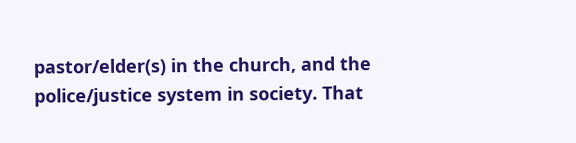pastor/elder(s) in the church, and the police/justice system in society. That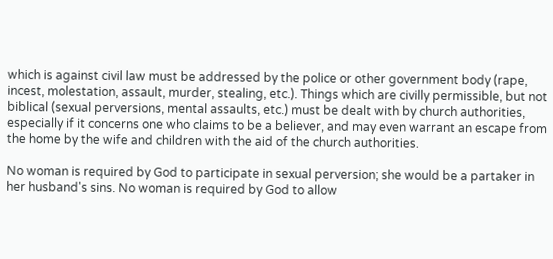which is against civil law must be addressed by the police or other government body (rape, incest, molestation, assault, murder, stealing, etc.). Things which are civilly permissible, but not biblical (sexual perversions, mental assaults, etc.) must be dealt with by church authorities, especially if it concerns one who claims to be a believer, and may even warrant an escape from the home by the wife and children with the aid of the church authorities.

No woman is required by God to participate in sexual perversion; she would be a partaker in her husband's sins. No woman is required by God to allow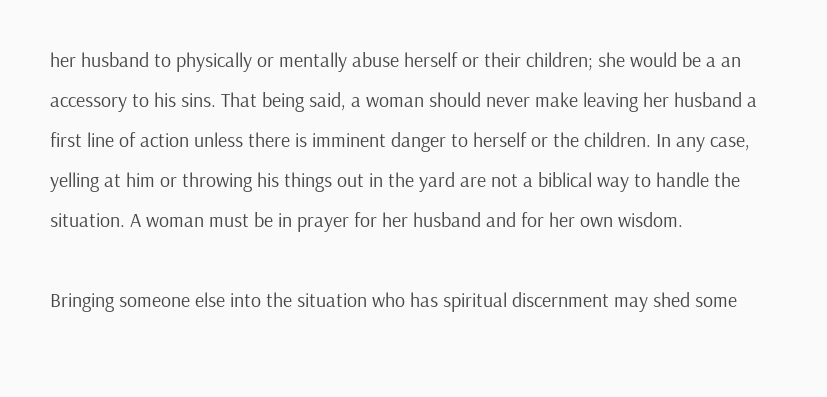her husband to physically or mentally abuse herself or their children; she would be a an accessory to his sins. That being said, a woman should never make leaving her husband a first line of action unless there is imminent danger to herself or the children. In any case, yelling at him or throwing his things out in the yard are not a biblical way to handle the situation. A woman must be in prayer for her husband and for her own wisdom.

Bringing someone else into the situation who has spiritual discernment may shed some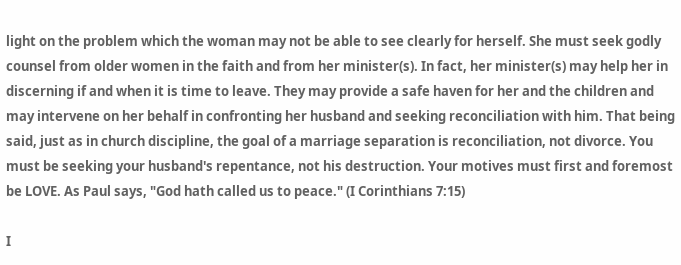light on the problem which the woman may not be able to see clearly for herself. She must seek godly counsel from older women in the faith and from her minister(s). In fact, her minister(s) may help her in discerning if and when it is time to leave. They may provide a safe haven for her and the children and may intervene on her behalf in confronting her husband and seeking reconciliation with him. That being said, just as in church discipline, the goal of a marriage separation is reconciliation, not divorce. You must be seeking your husband's repentance, not his destruction. Your motives must first and foremost be LOVE. As Paul says, "God hath called us to peace." (I Corinthians 7:15)

I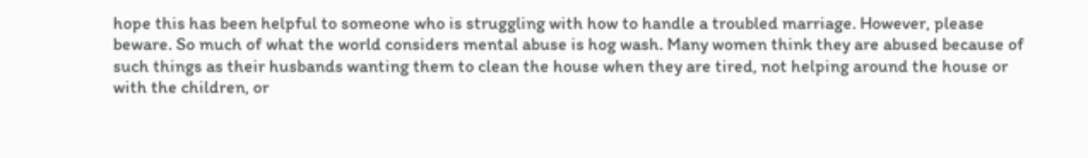hope this has been helpful to someone who is struggling with how to handle a troubled marriage. However, please beware. So much of what the world considers mental abuse is hog wash. Many women think they are abused because of such things as their husbands wanting them to clean the house when they are tired, not helping around the house or with the children, or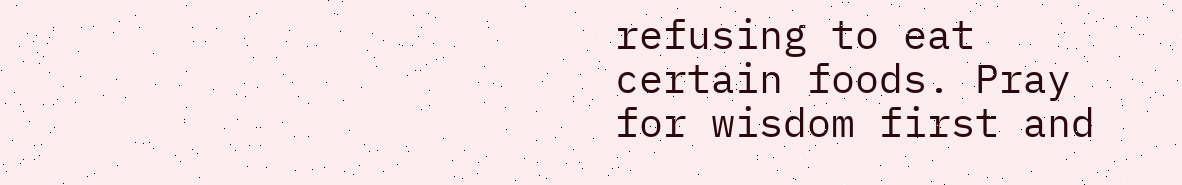refusing to eat certain foods. Pray for wisdom first and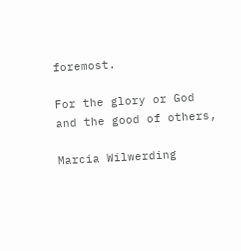foremost.

For the glory or God
and the good of others,

Marcia Wilwerding